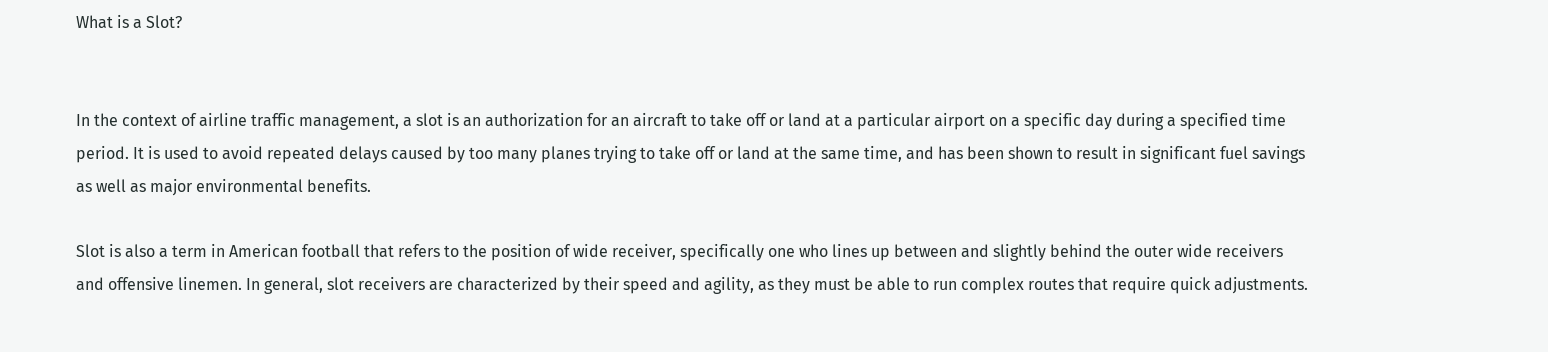What is a Slot?


In the context of airline traffic management, a slot is an authorization for an aircraft to take off or land at a particular airport on a specific day during a specified time period. It is used to avoid repeated delays caused by too many planes trying to take off or land at the same time, and has been shown to result in significant fuel savings as well as major environmental benefits.

Slot is also a term in American football that refers to the position of wide receiver, specifically one who lines up between and slightly behind the outer wide receivers and offensive linemen. In general, slot receivers are characterized by their speed and agility, as they must be able to run complex routes that require quick adjustments.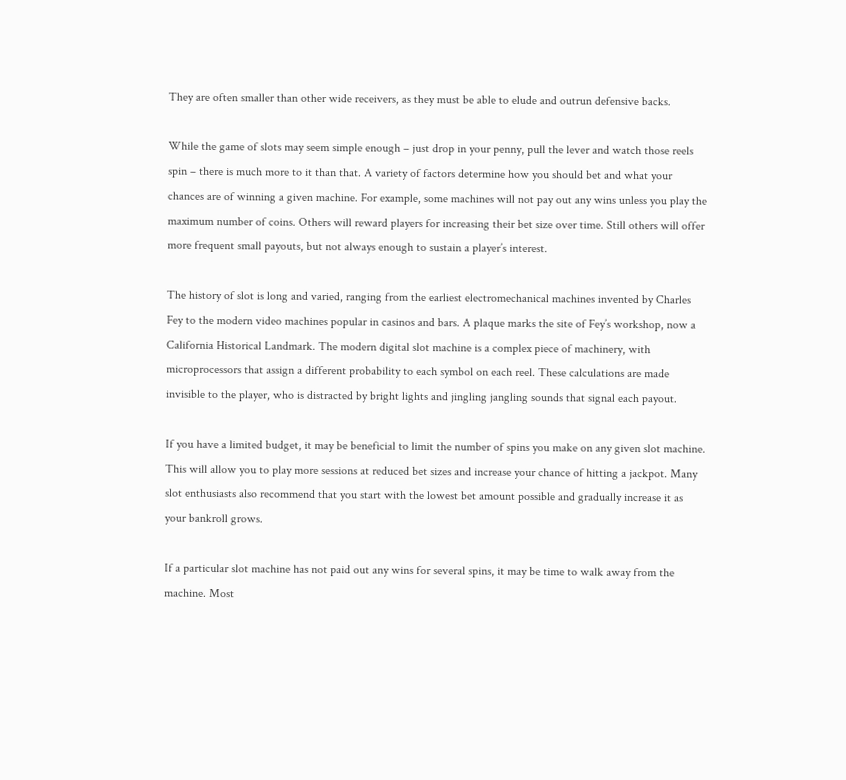They are often smaller than other wide receivers, as they must be able to elude and outrun defensive backs.

While the game of slots may seem simple enough – just drop in your penny, pull the lever and watch those reels spin – there is much more to it than that. A variety of factors determine how you should bet and what your chances are of winning a given machine. For example, some machines will not pay out any wins unless you play the maximum number of coins. Others will reward players for increasing their bet size over time. Still others will offer more frequent small payouts, but not always enough to sustain a player’s interest.

The history of slot is long and varied, ranging from the earliest electromechanical machines invented by Charles Fey to the modern video machines popular in casinos and bars. A plaque marks the site of Fey’s workshop, now a California Historical Landmark. The modern digital slot machine is a complex piece of machinery, with microprocessors that assign a different probability to each symbol on each reel. These calculations are made invisible to the player, who is distracted by bright lights and jingling jangling sounds that signal each payout.

If you have a limited budget, it may be beneficial to limit the number of spins you make on any given slot machine. This will allow you to play more sessions at reduced bet sizes and increase your chance of hitting a jackpot. Many slot enthusiasts also recommend that you start with the lowest bet amount possible and gradually increase it as your bankroll grows.

If a particular slot machine has not paid out any wins for several spins, it may be time to walk away from the machine. Most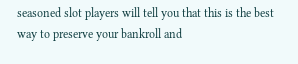seasoned slot players will tell you that this is the best way to preserve your bankroll and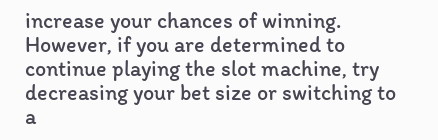increase your chances of winning. However, if you are determined to continue playing the slot machine, try decreasing your bet size or switching to a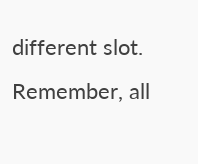different slot. Remember, all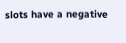slots have a negative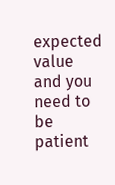expected value and you need to be patient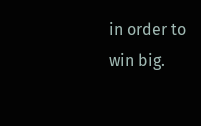in order to win big.